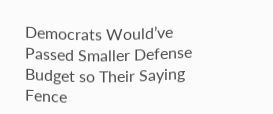Democrats Would’ve Passed Smaller Defense Budget so Their Saying Fence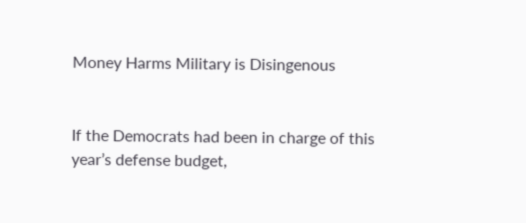Money Harms Military is Disingenous


If the Democrats had been in charge of this year’s defense budget,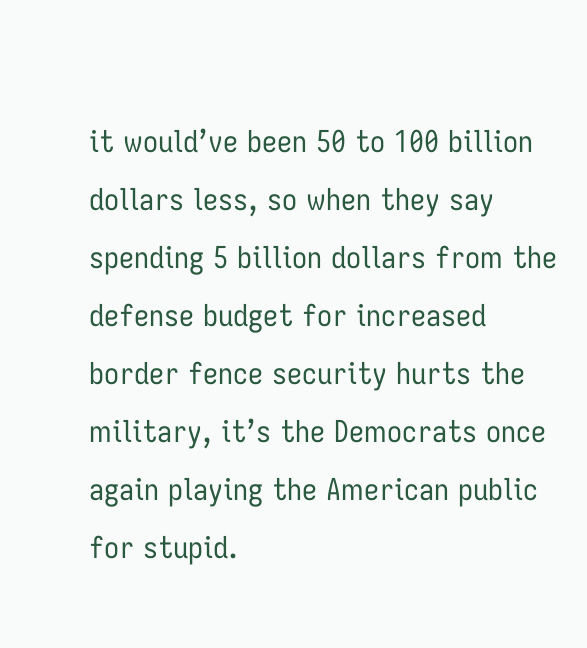it would’ve been 50 to 100 billion dollars less, so when they say spending 5 billion dollars from the defense budget for increased border fence security hurts the military, it’s the Democrats once again playing the American public for stupid.